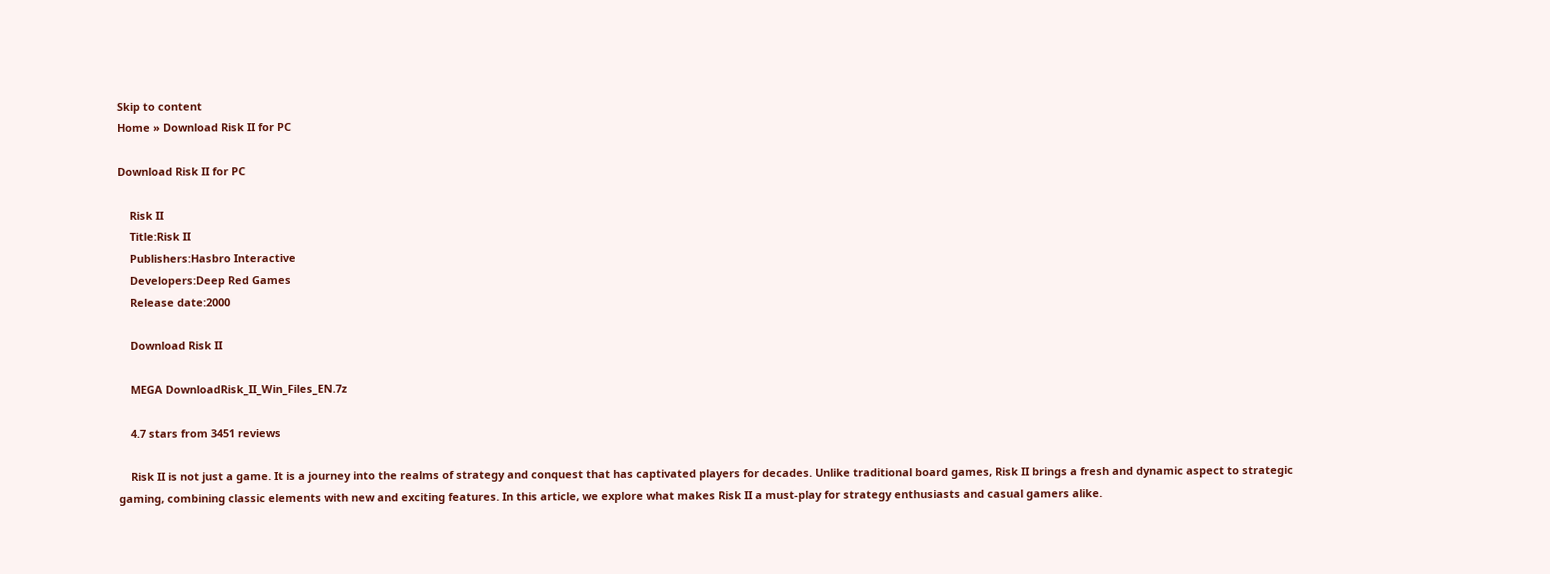Skip to content
Home » Download Risk II for PC

Download Risk II for PC

    Risk II
    Title:Risk II
    Publishers:Hasbro Interactive
    Developers:Deep Red Games
    Release date:2000

    Download Risk II

    MEGA DownloadRisk_II_Win_Files_EN.7z

    4.7 stars from 3451 reviews

    Risk II is not just a game. It is a journey into the realms of strategy and conquest that has captivated players for decades. Unlike traditional board games, Risk II brings a fresh and dynamic aspect to strategic gaming, combining classic elements with new and exciting features. In this article, we explore what makes Risk II a must-play for strategy enthusiasts and casual gamers alike.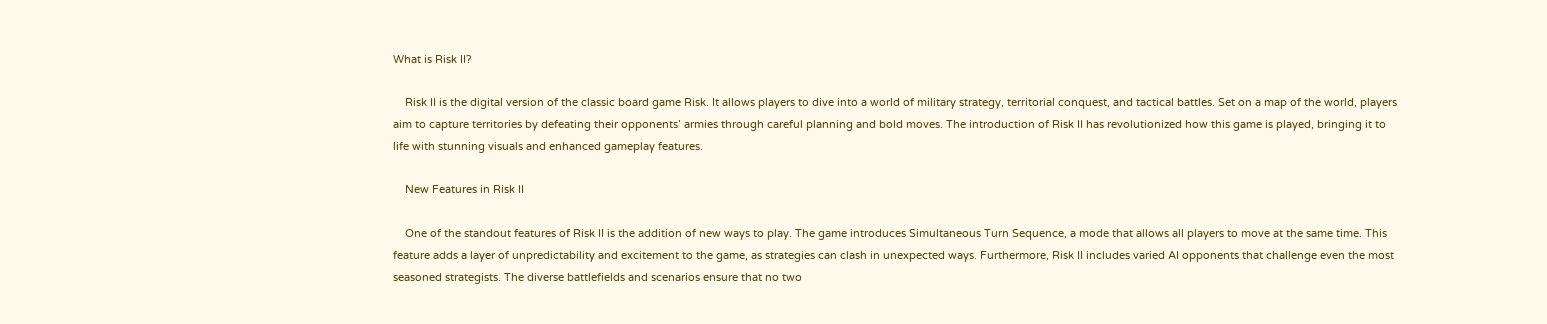What is Risk II?

    Risk II is the digital version of the classic board game Risk. It allows players to dive into a world of military strategy, territorial conquest, and tactical battles. Set on a map of the world, players aim to capture territories by defeating their opponents’ armies through careful planning and bold moves. The introduction of Risk II has revolutionized how this game is played, bringing it to life with stunning visuals and enhanced gameplay features.

    New Features in Risk II

    One of the standout features of Risk II is the addition of new ways to play. The game introduces Simultaneous Turn Sequence, a mode that allows all players to move at the same time. This feature adds a layer of unpredictability and excitement to the game, as strategies can clash in unexpected ways. Furthermore, Risk II includes varied AI opponents that challenge even the most seasoned strategists. The diverse battlefields and scenarios ensure that no two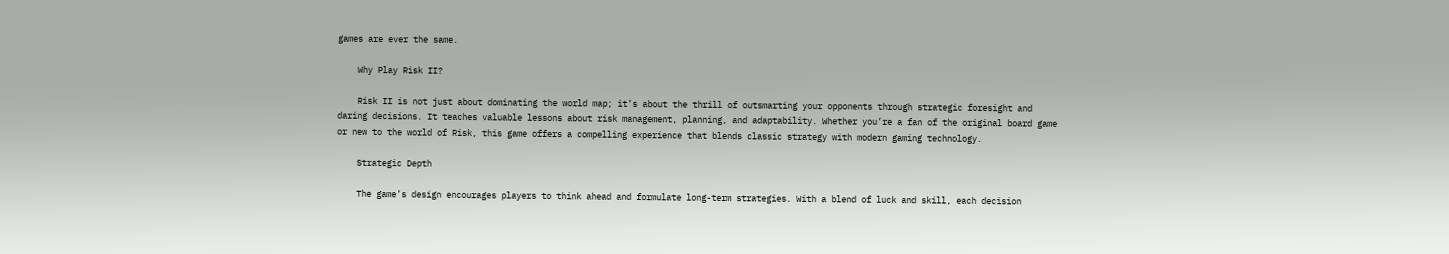games are ever the same.

    Why Play Risk II?

    Risk II is not just about dominating the world map; it’s about the thrill of outsmarting your opponents through strategic foresight and daring decisions. It teaches valuable lessons about risk management, planning, and adaptability. Whether you’re a fan of the original board game or new to the world of Risk, this game offers a compelling experience that blends classic strategy with modern gaming technology.

    Strategic Depth

    The game’s design encourages players to think ahead and formulate long-term strategies. With a blend of luck and skill, each decision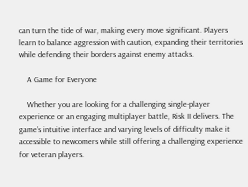can turn the tide of war, making every move significant. Players learn to balance aggression with caution, expanding their territories while defending their borders against enemy attacks.

    A Game for Everyone

    Whether you are looking for a challenging single-player experience or an engaging multiplayer battle, Risk II delivers. The game’s intuitive interface and varying levels of difficulty make it accessible to newcomers while still offering a challenging experience for veteran players.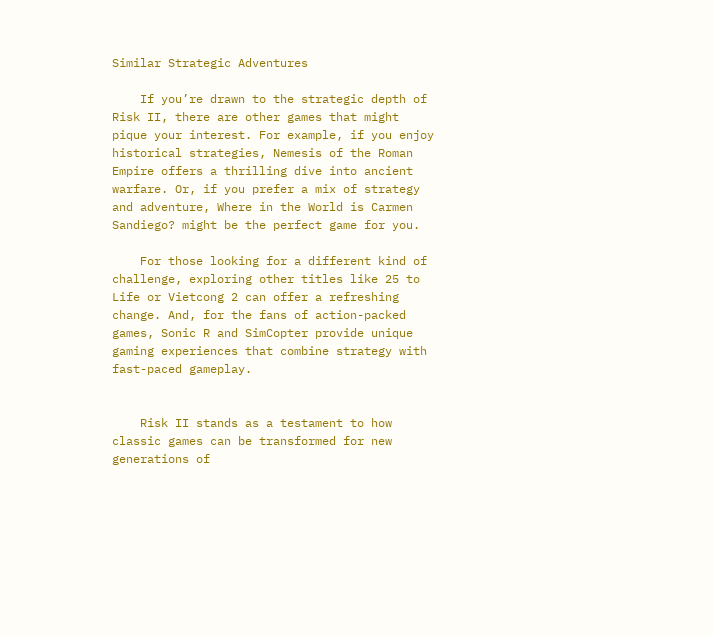Similar Strategic Adventures

    If you’re drawn to the strategic depth of Risk II, there are other games that might pique your interest. For example, if you enjoy historical strategies, Nemesis of the Roman Empire offers a thrilling dive into ancient warfare. Or, if you prefer a mix of strategy and adventure, Where in the World is Carmen Sandiego? might be the perfect game for you.

    For those looking for a different kind of challenge, exploring other titles like 25 to Life or Vietcong 2 can offer a refreshing change. And, for the fans of action-packed games, Sonic R and SimCopter provide unique gaming experiences that combine strategy with fast-paced gameplay.


    Risk II stands as a testament to how classic games can be transformed for new generations of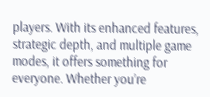players. With its enhanced features, strategic depth, and multiple game modes, it offers something for everyone. Whether you’re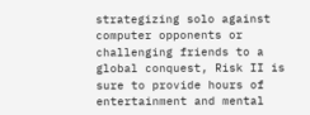strategizing solo against computer opponents or challenging friends to a global conquest, Risk II is sure to provide hours of entertainment and mental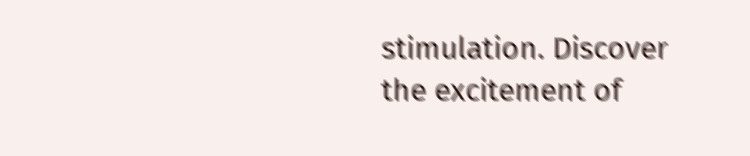stimulation. Discover the excitement of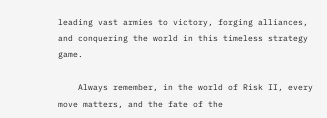leading vast armies to victory, forging alliances, and conquering the world in this timeless strategy game.

    Always remember, in the world of Risk II, every move matters, and the fate of the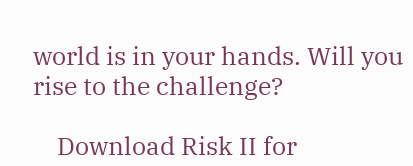world is in your hands. Will you rise to the challenge?

    Download Risk II for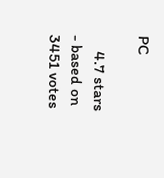PC

    4.7 stars - based on 3451 votes